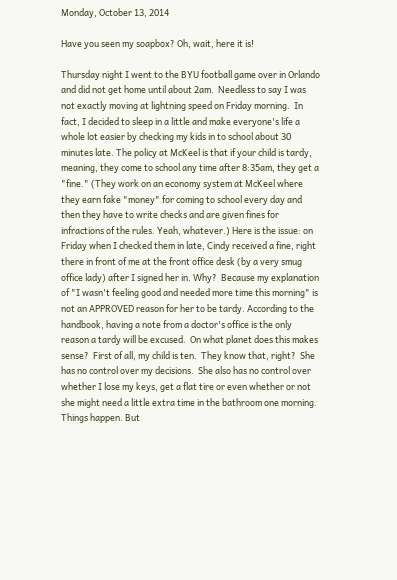Monday, October 13, 2014

Have you seen my soapbox? Oh, wait, here it is!

Thursday night I went to the BYU football game over in Orlando and did not get home until about 2am.  Needless to say I was not exactly moving at lightning speed on Friday morning.  In fact, I decided to sleep in a little and make everyone's life a whole lot easier by checking my kids in to school about 30 minutes late. The policy at McKeel is that if your child is tardy, meaning, they come to school any time after 8:35am, they get a "fine." (They work on an economy system at McKeel where they earn fake "money" for coming to school every day and then they have to write checks and are given fines for infractions of the rules. Yeah, whatever.) Here is the issue: on Friday when I checked them in late, Cindy received a fine, right there in front of me at the front office desk (by a very smug office lady) after I signed her in. Why?  Because my explanation of "I wasn't feeling good and needed more time this morning" is not an APPROVED reason for her to be tardy. According to the handbook, having a note from a doctor's office is the only reason a tardy will be excused.  On what planet does this makes sense?  First of all, my child is ten.  They know that, right?  She has no control over my decisions.  She also has no control over whether I lose my keys, get a flat tire or even whether or not she might need a little extra time in the bathroom one morning. Things happen. But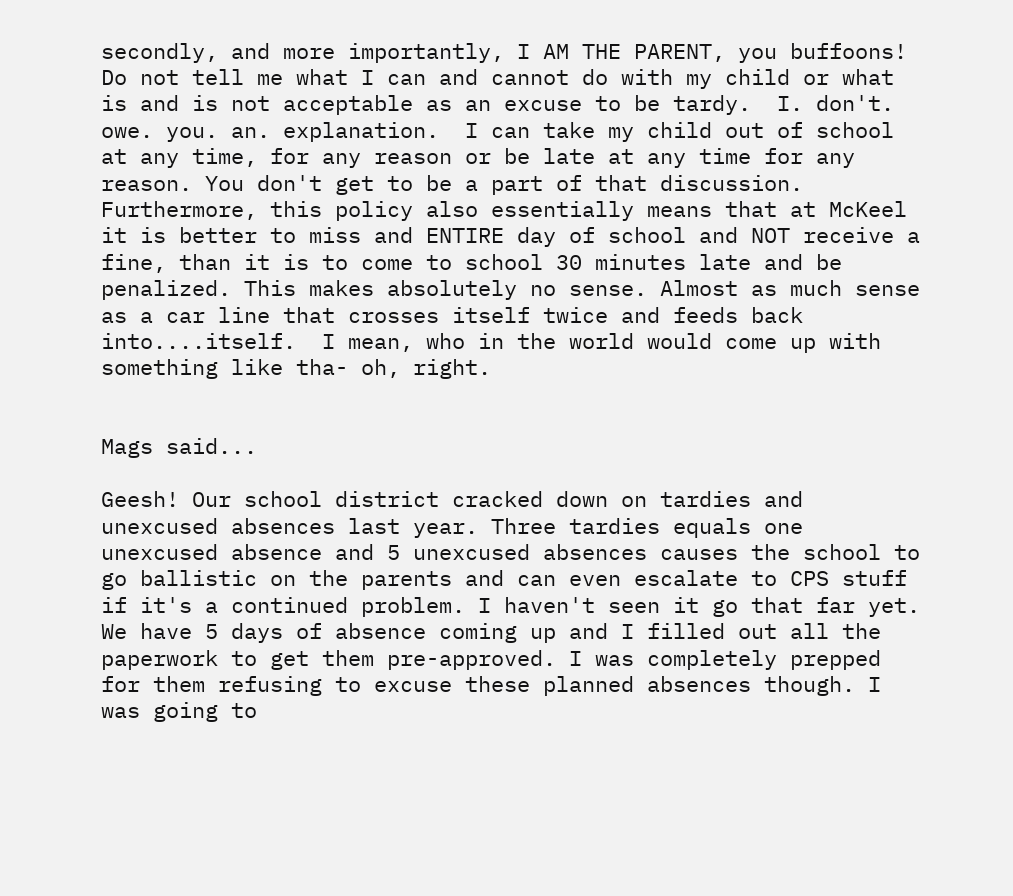secondly, and more importantly, I AM THE PARENT, you buffoons!  Do not tell me what I can and cannot do with my child or what is and is not acceptable as an excuse to be tardy.  I. don't. owe. you. an. explanation.  I can take my child out of school at any time, for any reason or be late at any time for any reason. You don't get to be a part of that discussion. Furthermore, this policy also essentially means that at McKeel it is better to miss and ENTIRE day of school and NOT receive a fine, than it is to come to school 30 minutes late and be penalized. This makes absolutely no sense. Almost as much sense as a car line that crosses itself twice and feeds back into....itself.  I mean, who in the world would come up with something like tha- oh, right.


Mags said...

Geesh! Our school district cracked down on tardies and unexcused absences last year. Three tardies equals one unexcused absence and 5 unexcused absences causes the school to go ballistic on the parents and can even escalate to CPS stuff if it's a continued problem. I haven't seen it go that far yet. We have 5 days of absence coming up and I filled out all the paperwork to get them pre-approved. I was completely prepped for them refusing to excuse these planned absences though. I was going to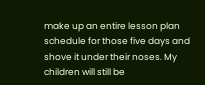make up an entire lesson plan schedule for those five days and shove it under their noses. My children will still be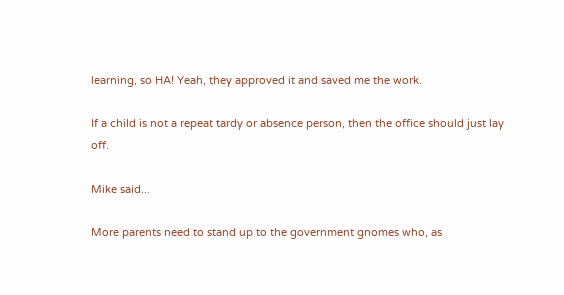learning, so HA! Yeah, they approved it and saved me the work.

If a child is not a repeat tardy or absence person, then the office should just lay off.

Mike said...

More parents need to stand up to the government gnomes who, as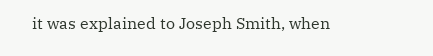it was explained to Joseph Smith, when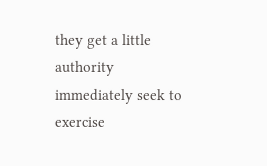they get a little authority immediately seek to exercise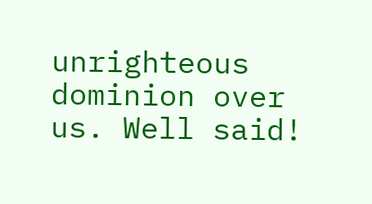unrighteous dominion over us. Well said!